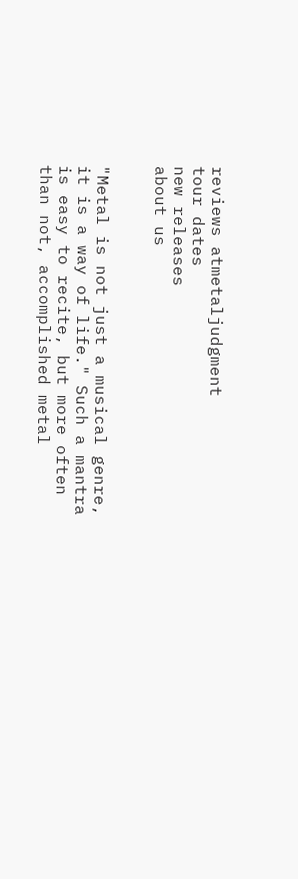reviews atmetaljudgment
tour dates
new releases
about us


"Metal is not just a musical genre, it is a way of life." Such a mantra is easy to recite, but more often than not, accomplished metal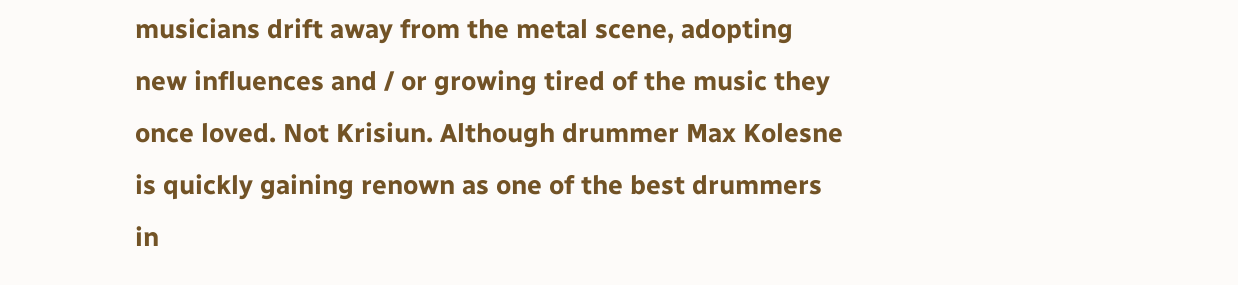musicians drift away from the metal scene, adopting new influences and / or growing tired of the music they once loved. Not Krisiun. Although drummer Max Kolesne is quickly gaining renown as one of the best drummers in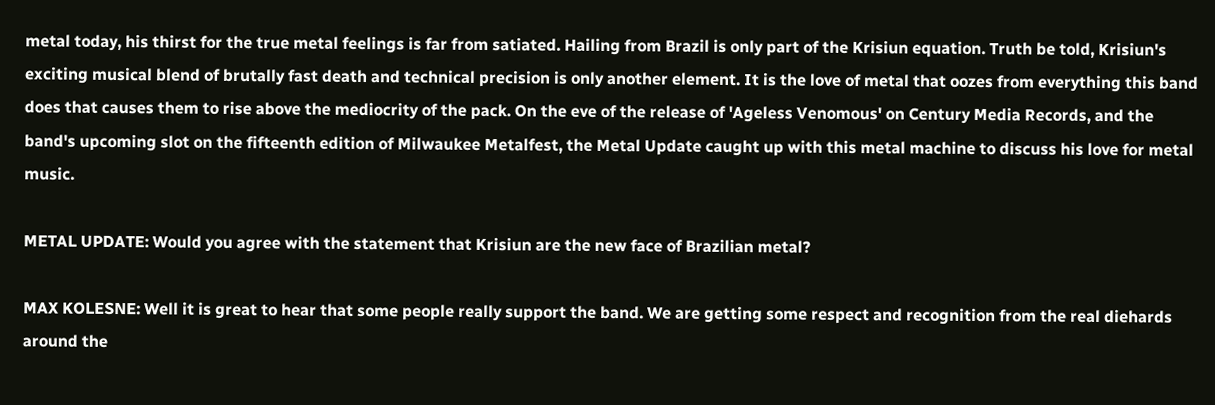metal today, his thirst for the true metal feelings is far from satiated. Hailing from Brazil is only part of the Krisiun equation. Truth be told, Krisiun's exciting musical blend of brutally fast death and technical precision is only another element. It is the love of metal that oozes from everything this band does that causes them to rise above the mediocrity of the pack. On the eve of the release of 'Ageless Venomous' on Century Media Records, and the band's upcoming slot on the fifteenth edition of Milwaukee Metalfest, the Metal Update caught up with this metal machine to discuss his love for metal music.

METAL UPDATE: Would you agree with the statement that Krisiun are the new face of Brazilian metal?

MAX KOLESNE: Well it is great to hear that some people really support the band. We are getting some respect and recognition from the real diehards around the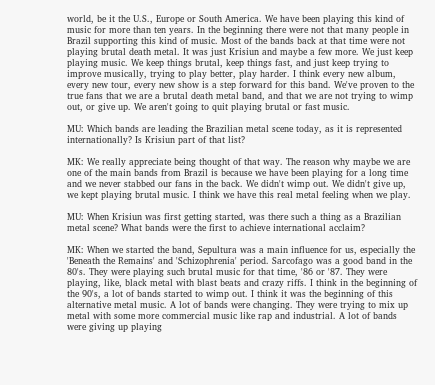world, be it the U.S., Europe or South America. We have been playing this kind of music for more than ten years. In the beginning there were not that many people in Brazil supporting this kind of music. Most of the bands back at that time were not playing brutal death metal. It was just Krisiun and maybe a few more. We just keep playing music. We keep things brutal, keep things fast, and just keep trying to improve musically, trying to play better, play harder. I think every new album, every new tour, every new show is a step forward for this band. We've proven to the true fans that we are a brutal death metal band, and that we are not trying to wimp out, or give up. We aren't going to quit playing brutal or fast music.

MU: Which bands are leading the Brazilian metal scene today, as it is represented internationally? Is Krisiun part of that list?

MK: We really appreciate being thought of that way. The reason why maybe we are one of the main bands from Brazil is because we have been playing for a long time and we never stabbed our fans in the back. We didn't wimp out. We didn't give up, we kept playing brutal music. I think we have this real metal feeling when we play.

MU: When Krisiun was first getting started, was there such a thing as a Brazilian metal scene? What bands were the first to achieve international acclaim?

MK: When we started the band, Sepultura was a main influence for us, especially the 'Beneath the Remains' and 'Schizophrenia' period. Sarcofago was a good band in the 80's. They were playing such brutal music for that time, '86 or '87. They were playing, like, black metal with blast beats and crazy riffs. I think in the beginning of the 90's, a lot of bands started to wimp out. I think it was the beginning of this alternative metal music. A lot of bands were changing. They were trying to mix up metal with some more commercial music like rap and industrial. A lot of bands were giving up playing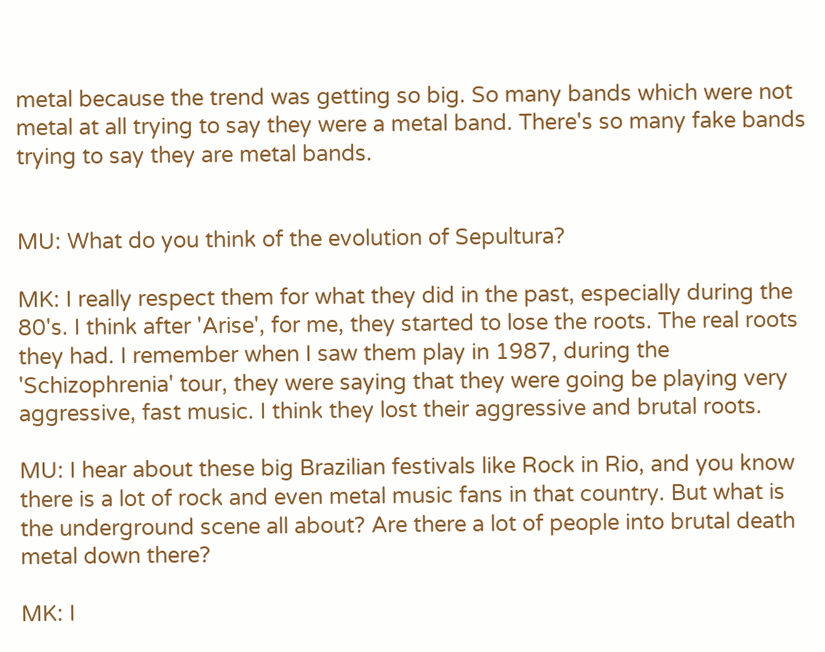metal because the trend was getting so big. So many bands which were not metal at all trying to say they were a metal band. There's so many fake bands trying to say they are metal bands.


MU: What do you think of the evolution of Sepultura?

MK: I really respect them for what they did in the past, especially during the 80's. I think after 'Arise', for me, they started to lose the roots. The real roots they had. I remember when I saw them play in 1987, during the 'Schizophrenia' tour, they were saying that they were going be playing very aggressive, fast music. I think they lost their aggressive and brutal roots.

MU: I hear about these big Brazilian festivals like Rock in Rio, and you know there is a lot of rock and even metal music fans in that country. But what is the underground scene all about? Are there a lot of people into brutal death metal down there?

MK: I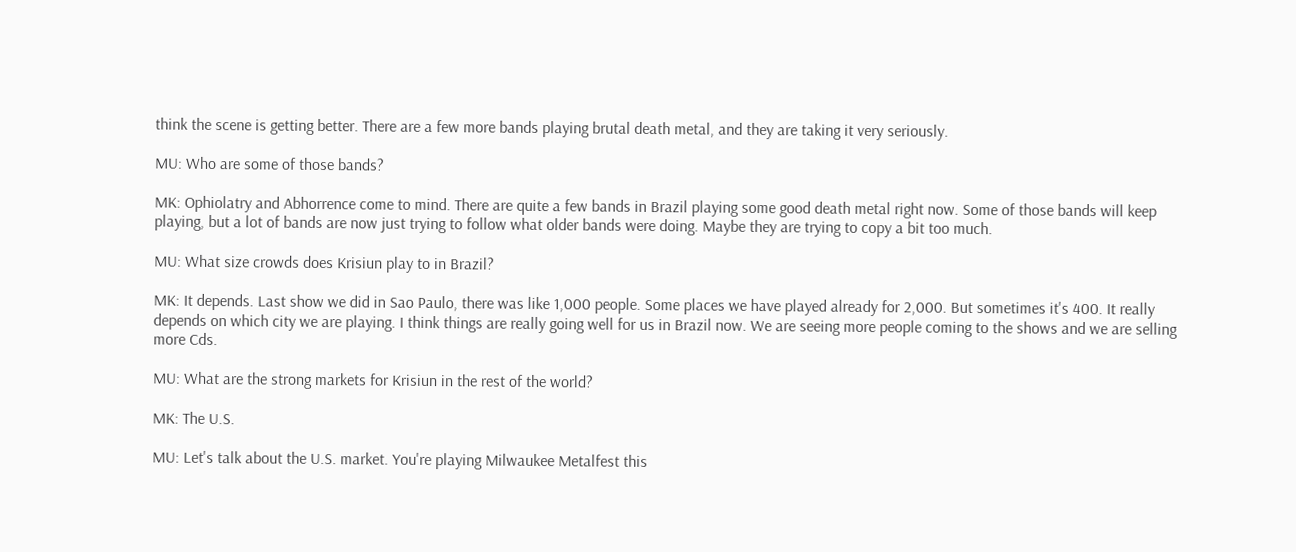think the scene is getting better. There are a few more bands playing brutal death metal, and they are taking it very seriously.

MU: Who are some of those bands?

MK: Ophiolatry and Abhorrence come to mind. There are quite a few bands in Brazil playing some good death metal right now. Some of those bands will keep playing, but a lot of bands are now just trying to follow what older bands were doing. Maybe they are trying to copy a bit too much.

MU: What size crowds does Krisiun play to in Brazil?

MK: It depends. Last show we did in Sao Paulo, there was like 1,000 people. Some places we have played already for 2,000. But sometimes it's 400. It really depends on which city we are playing. I think things are really going well for us in Brazil now. We are seeing more people coming to the shows and we are selling more Cds.

MU: What are the strong markets for Krisiun in the rest of the world?

MK: The U.S.

MU: Let's talk about the U.S. market. You're playing Milwaukee Metalfest this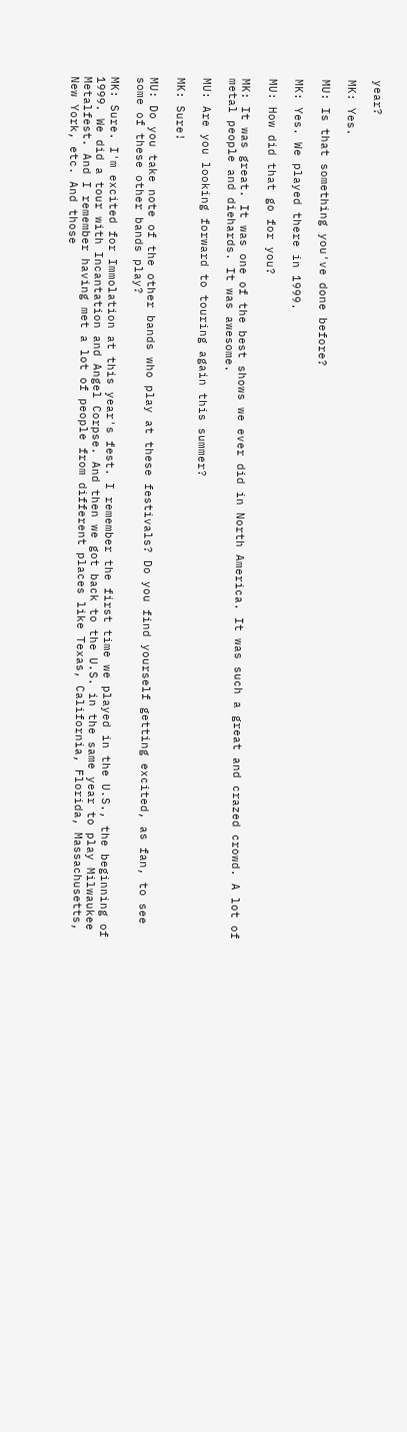year?

MK: Yes.

MU: Is that something you've done before?

MK: Yes. We played there in 1999.

MU: How did that go for you?

MK: It was great. It was one of the best shows we ever did in North America. It was such a great and crazed crowd. A lot of metal people and diehards. It was awesome.

MU: Are you looking forward to touring again this summer?

MK: Sure!

MU: Do you take note of the other bands who play at these festivals? Do you find yourself getting excited, as fan, to see some of these other bands play?

MK: Sure. I'm excited for Immolation at this year's fest. I remember the first time we played in the U.S., the beginning of 1999. We did a tour with Incantation and Angel Corpse. And then we got back to the U.S. in the same year to play Milwaukee Metalfest. And I remember having met a lot of people from different places like Texas, California, Florida, Massachusetts, New York, etc. And those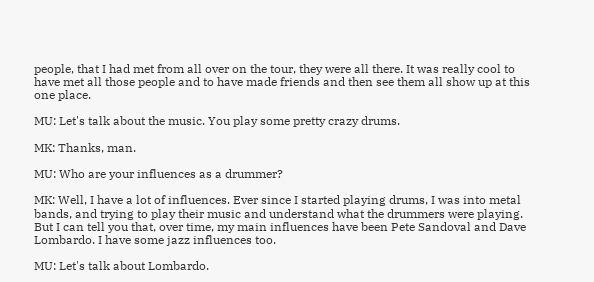people, that I had met from all over on the tour, they were all there. It was really cool to have met all those people and to have made friends and then see them all show up at this one place.

MU: Let's talk about the music. You play some pretty crazy drums.

MK: Thanks, man.

MU: Who are your influences as a drummer?

MK: Well, I have a lot of influences. Ever since I started playing drums, I was into metal bands, and trying to play their music and understand what the drummers were playing. But I can tell you that, over time, my main influences have been Pete Sandoval and Dave Lombardo. I have some jazz influences too.

MU: Let's talk about Lombardo.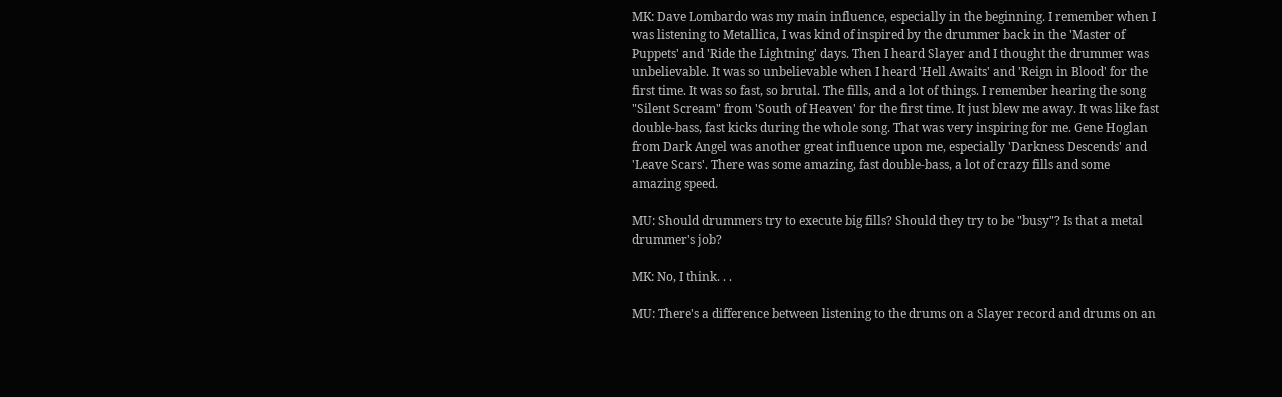MK: Dave Lombardo was my main influence, especially in the beginning. I remember when I was listening to Metallica, I was kind of inspired by the drummer back in the 'Master of Puppets' and 'Ride the Lightning' days. Then I heard Slayer and I thought the drummer was unbelievable. It was so unbelievable when I heard 'Hell Awaits' and 'Reign in Blood' for the first time. It was so fast, so brutal. The fills, and a lot of things. I remember hearing the song "Silent Scream" from 'South of Heaven' for the first time. It just blew me away. It was like fast double-bass, fast kicks during the whole song. That was very inspiring for me. Gene Hoglan from Dark Angel was another great influence upon me, especially 'Darkness Descends' and 'Leave Scars'. There was some amazing, fast double-bass, a lot of crazy fills and some amazing speed.

MU: Should drummers try to execute big fills? Should they try to be "busy"? Is that a metal drummer's job?

MK: No, I think. . .

MU: There's a difference between listening to the drums on a Slayer record and drums on an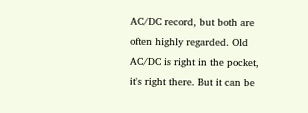AC/DC record, but both are often highly regarded. Old AC/DC is right in the pocket, it's right there. But it can be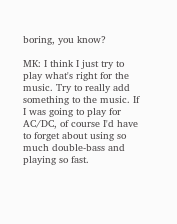boring, you know?

MK: I think I just try to play what's right for the music. Try to really add something to the music. If I was going to play for AC/DC, of course I'd have to forget about using so much double-bass and playing so fast.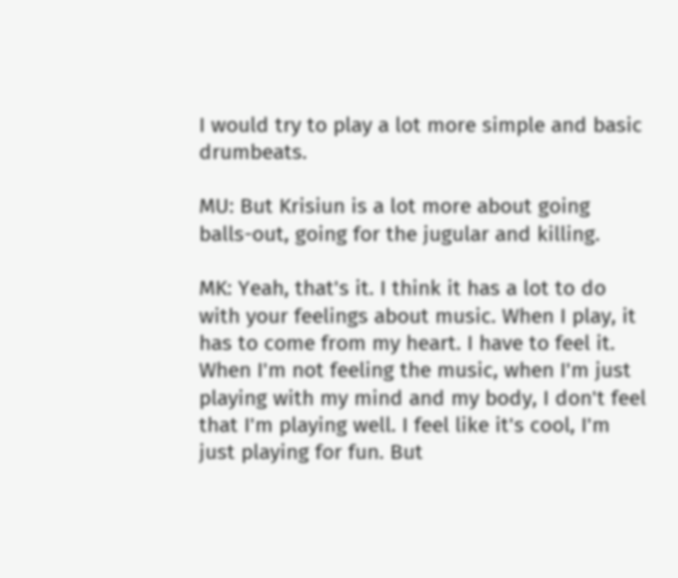I would try to play a lot more simple and basic drumbeats.

MU: But Krisiun is a lot more about going balls-out, going for the jugular and killing.

MK: Yeah, that's it. I think it has a lot to do with your feelings about music. When I play, it has to come from my heart. I have to feel it. When I'm not feeling the music, when I'm just playing with my mind and my body, I don't feel that I'm playing well. I feel like it's cool, I'm just playing for fun. But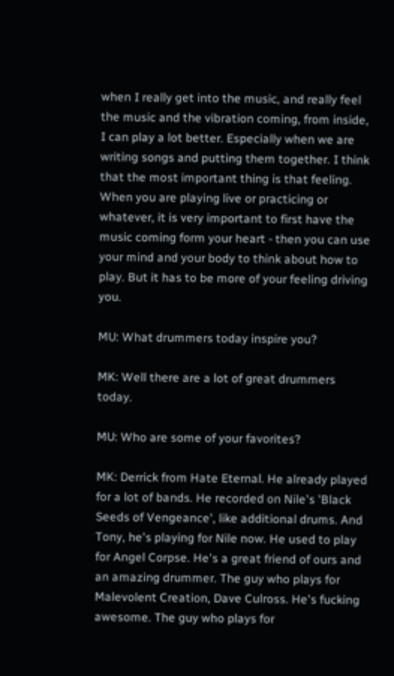when I really get into the music, and really feel the music and the vibration coming, from inside, I can play a lot better. Especially when we are writing songs and putting them together. I think that the most important thing is that feeling. When you are playing live or practicing or whatever, it is very important to first have the music coming form your heart - then you can use your mind and your body to think about how to play. But it has to be more of your feeling driving you.

MU: What drummers today inspire you?

MK: Well there are a lot of great drummers today.

MU: Who are some of your favorites?

MK: Derrick from Hate Eternal. He already played for a lot of bands. He recorded on Nile's 'Black Seeds of Vengeance', like additional drums. And Tony, he's playing for Nile now. He used to play for Angel Corpse. He's a great friend of ours and an amazing drummer. The guy who plays for Malevolent Creation, Dave Culross. He's fucking awesome. The guy who plays for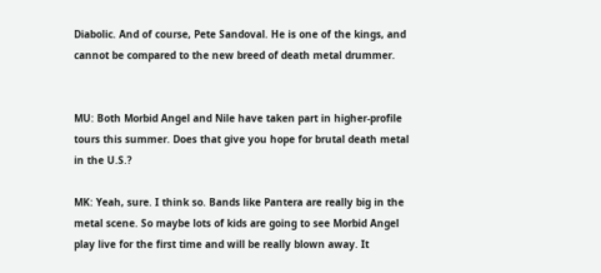Diabolic. And of course, Pete Sandoval. He is one of the kings, and cannot be compared to the new breed of death metal drummer.


MU: Both Morbid Angel and Nile have taken part in higher-profile tours this summer. Does that give you hope for brutal death metal in the U.S.?

MK: Yeah, sure. I think so. Bands like Pantera are really big in the metal scene. So maybe lots of kids are going to see Morbid Angel play live for the first time and will be really blown away. It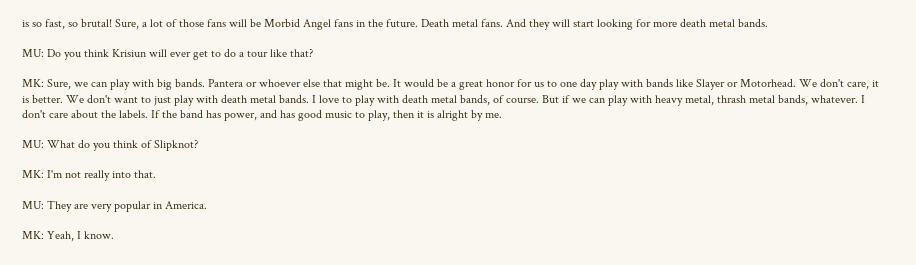is so fast, so brutal! Sure, a lot of those fans will be Morbid Angel fans in the future. Death metal fans. And they will start looking for more death metal bands.

MU: Do you think Krisiun will ever get to do a tour like that?

MK: Sure, we can play with big bands. Pantera or whoever else that might be. It would be a great honor for us to one day play with bands like Slayer or Motorhead. We don't care, it is better. We don't want to just play with death metal bands. I love to play with death metal bands, of course. But if we can play with heavy metal, thrash metal bands, whatever. I don't care about the labels. If the band has power, and has good music to play, then it is alright by me.

MU: What do you think of Slipknot?

MK: I'm not really into that.

MU: They are very popular in America.

MK: Yeah, I know.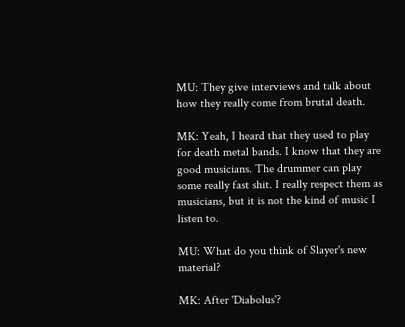MU: They give interviews and talk about how they really come from brutal death.

MK: Yeah, I heard that they used to play for death metal bands. I know that they are good musicians. The drummer can play some really fast shit. I really respect them as musicians, but it is not the kind of music I listen to.

MU: What do you think of Slayer's new material?

MK: After 'Diabolus'?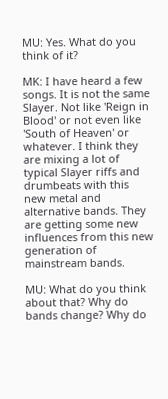MU: Yes. What do you think of it?

MK: I have heard a few songs. It is not the same Slayer. Not like 'Reign in Blood' or not even like 'South of Heaven' or whatever. I think they are mixing a lot of typical Slayer riffs and drumbeats with this new metal and alternative bands. They are getting some new influences from this new generation of mainstream bands.

MU: What do you think about that? Why do bands change? Why do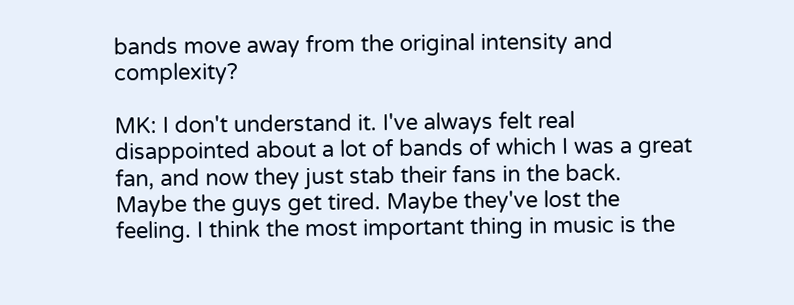bands move away from the original intensity and complexity?

MK: I don't understand it. I've always felt real disappointed about a lot of bands of which I was a great fan, and now they just stab their fans in the back. Maybe the guys get tired. Maybe they've lost the feeling. I think the most important thing in music is the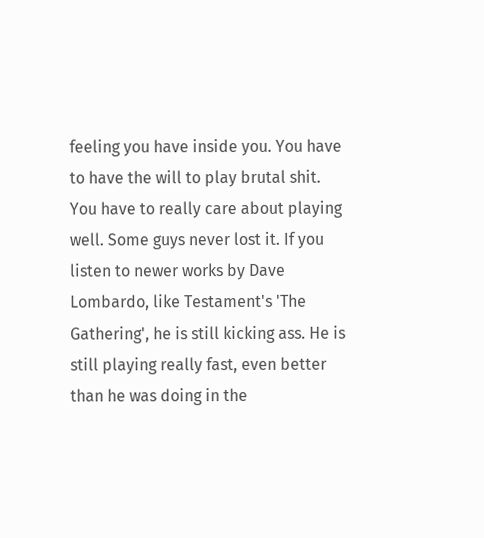feeling you have inside you. You have to have the will to play brutal shit. You have to really care about playing well. Some guys never lost it. If you listen to newer works by Dave Lombardo, like Testament's 'The Gathering', he is still kicking ass. He is still playing really fast, even better than he was doing in the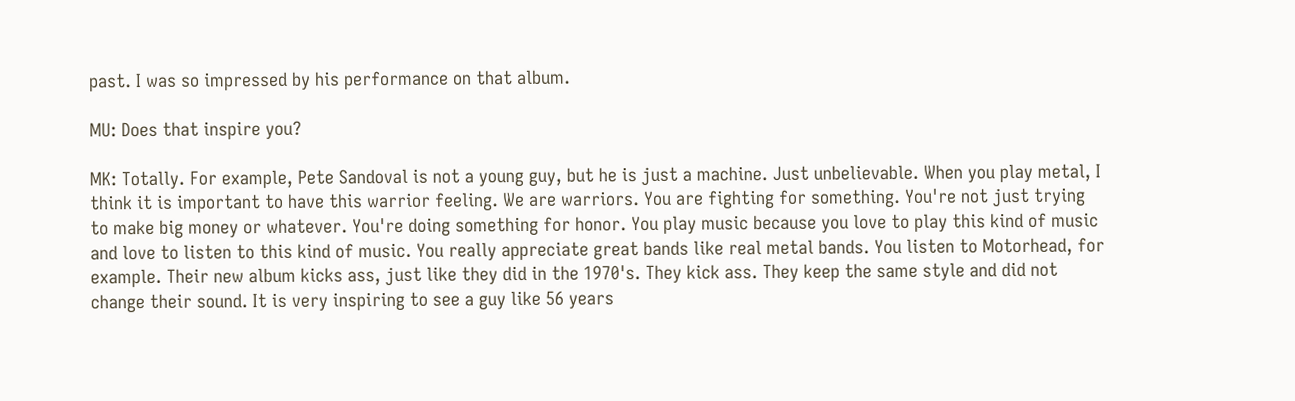past. I was so impressed by his performance on that album.

MU: Does that inspire you?

MK: Totally. For example, Pete Sandoval is not a young guy, but he is just a machine. Just unbelievable. When you play metal, I think it is important to have this warrior feeling. We are warriors. You are fighting for something. You're not just trying to make big money or whatever. You're doing something for honor. You play music because you love to play this kind of music and love to listen to this kind of music. You really appreciate great bands like real metal bands. You listen to Motorhead, for example. Their new album kicks ass, just like they did in the 1970's. They kick ass. They keep the same style and did not change their sound. It is very inspiring to see a guy like 56 years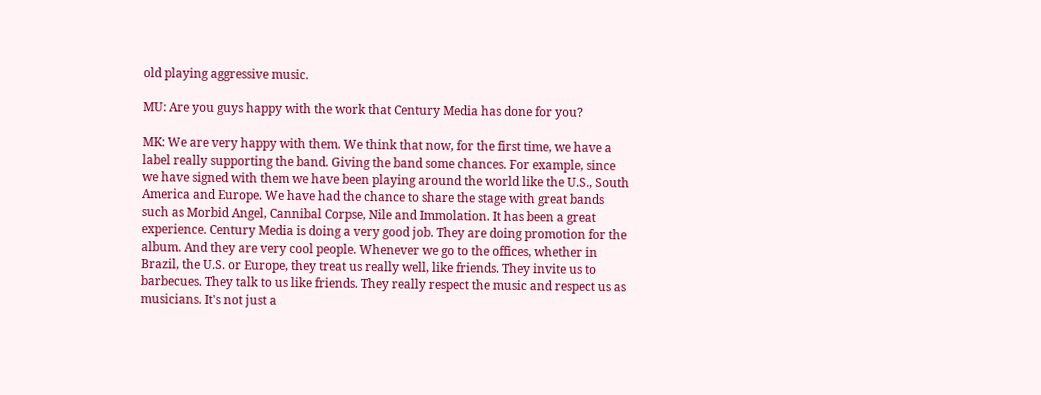old playing aggressive music.

MU: Are you guys happy with the work that Century Media has done for you?

MK: We are very happy with them. We think that now, for the first time, we have a label really supporting the band. Giving the band some chances. For example, since we have signed with them we have been playing around the world like the U.S., South America and Europe. We have had the chance to share the stage with great bands such as Morbid Angel, Cannibal Corpse, Nile and Immolation. It has been a great experience. Century Media is doing a very good job. They are doing promotion for the album. And they are very cool people. Whenever we go to the offices, whether in Brazil, the U.S. or Europe, they treat us really well, like friends. They invite us to barbecues. They talk to us like friends. They really respect the music and respect us as musicians. It's not just a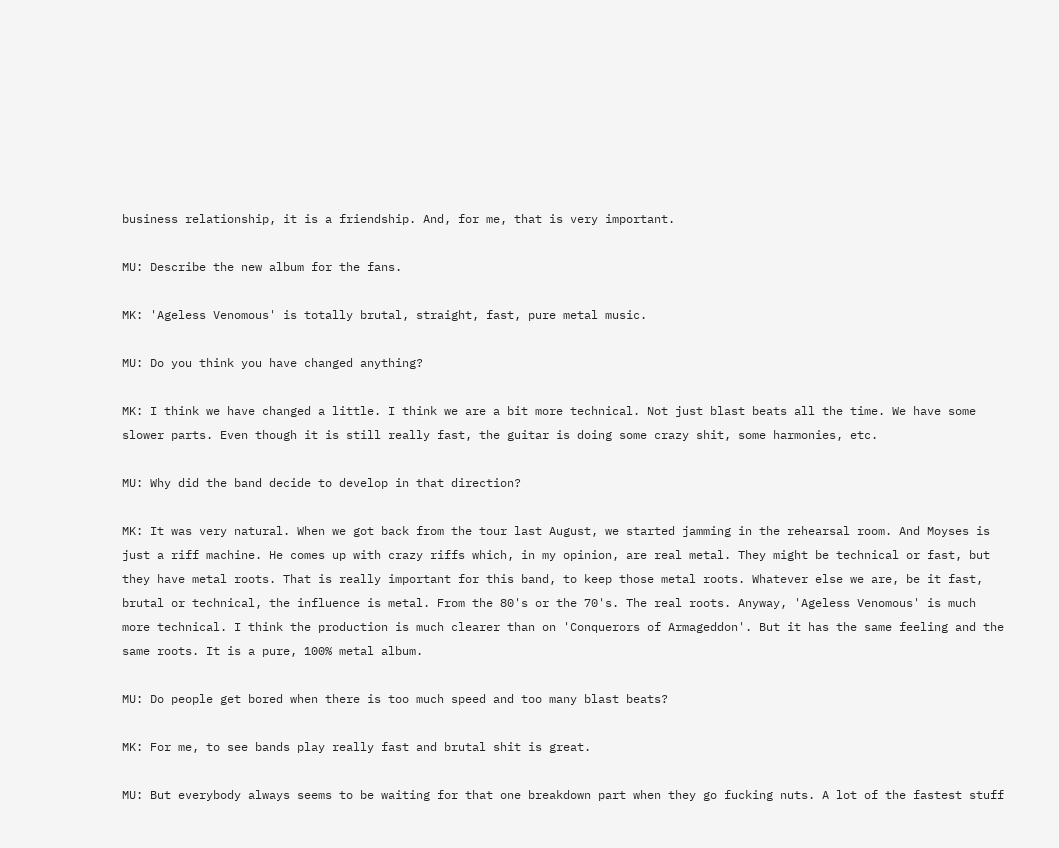business relationship, it is a friendship. And, for me, that is very important.

MU: Describe the new album for the fans.

MK: 'Ageless Venomous' is totally brutal, straight, fast, pure metal music.

MU: Do you think you have changed anything?

MK: I think we have changed a little. I think we are a bit more technical. Not just blast beats all the time. We have some slower parts. Even though it is still really fast, the guitar is doing some crazy shit, some harmonies, etc.

MU: Why did the band decide to develop in that direction?

MK: It was very natural. When we got back from the tour last August, we started jamming in the rehearsal room. And Moyses is just a riff machine. He comes up with crazy riffs which, in my opinion, are real metal. They might be technical or fast, but they have metal roots. That is really important for this band, to keep those metal roots. Whatever else we are, be it fast, brutal or technical, the influence is metal. From the 80's or the 70's. The real roots. Anyway, 'Ageless Venomous' is much more technical. I think the production is much clearer than on 'Conquerors of Armageddon'. But it has the same feeling and the same roots. It is a pure, 100% metal album.

MU: Do people get bored when there is too much speed and too many blast beats?

MK: For me, to see bands play really fast and brutal shit is great.

MU: But everybody always seems to be waiting for that one breakdown part when they go fucking nuts. A lot of the fastest stuff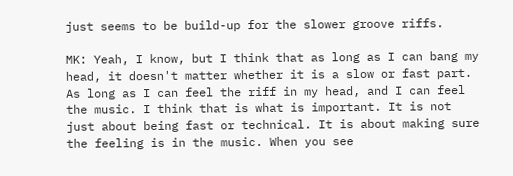just seems to be build-up for the slower groove riffs.

MK: Yeah, I know, but I think that as long as I can bang my head, it doesn't matter whether it is a slow or fast part. As long as I can feel the riff in my head, and I can feel the music. I think that is what is important. It is not just about being fast or technical. It is about making sure the feeling is in the music. When you see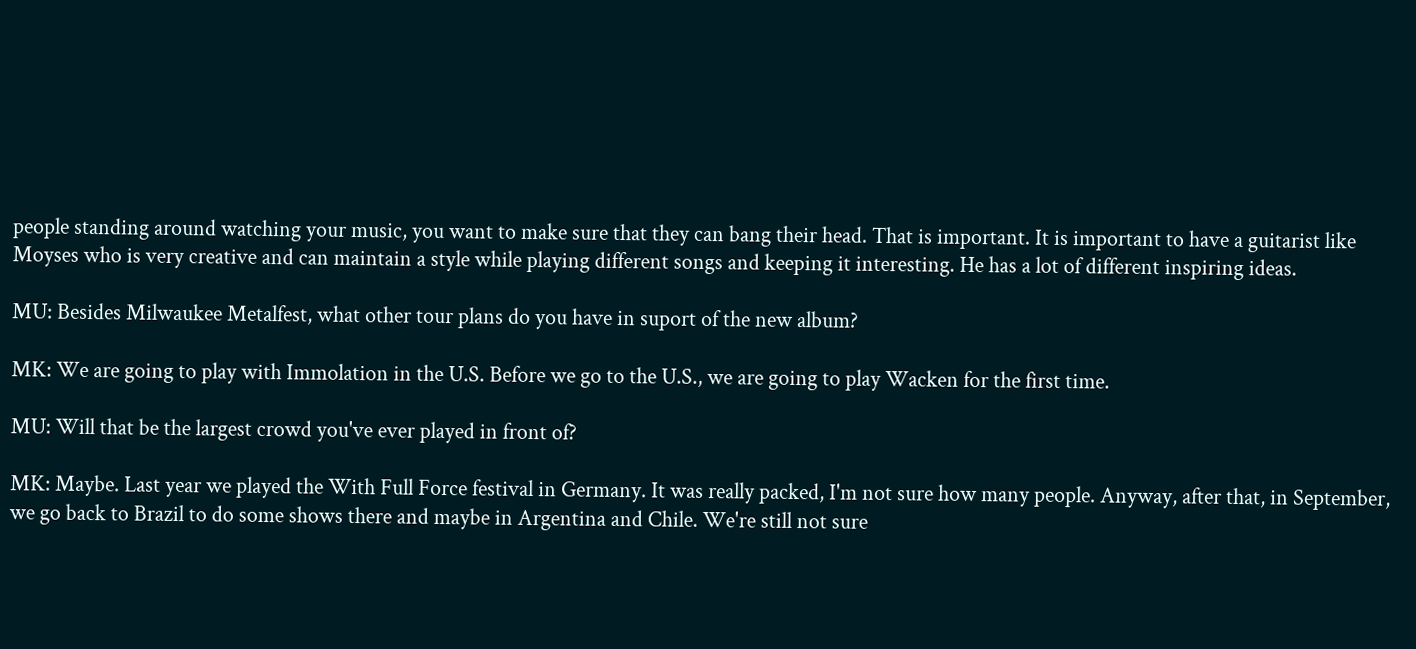people standing around watching your music, you want to make sure that they can bang their head. That is important. It is important to have a guitarist like Moyses who is very creative and can maintain a style while playing different songs and keeping it interesting. He has a lot of different inspiring ideas.

MU: Besides Milwaukee Metalfest, what other tour plans do you have in suport of the new album?

MK: We are going to play with Immolation in the U.S. Before we go to the U.S., we are going to play Wacken for the first time.

MU: Will that be the largest crowd you've ever played in front of?

MK: Maybe. Last year we played the With Full Force festival in Germany. It was really packed, I'm not sure how many people. Anyway, after that, in September, we go back to Brazil to do some shows there and maybe in Argentina and Chile. We're still not sure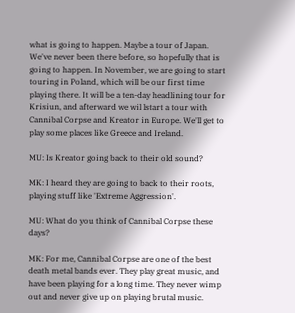what is going to happen. Maybe a tour of Japan. We've never been there before, so hopefully that is going to happen. In November, we are going to start touring in Poland, which will be our first time playing there. It will be a ten-day headlining tour for Krisiun, and afterward we wil lstart a tour with Cannibal Corpse and Kreator in Europe. We'll get to play some places like Greece and Ireland.

MU: Is Kreator going back to their old sound?

MK: I heard they are going to back to their roots, playing stuff like 'Extreme Aggression'.

MU: What do you think of Cannibal Corpse these days?

MK: For me, Cannibal Corpse are one of the best death metal bands ever. They play great music, and have been playing for a long time. They never wimp out and never give up on playing brutal music.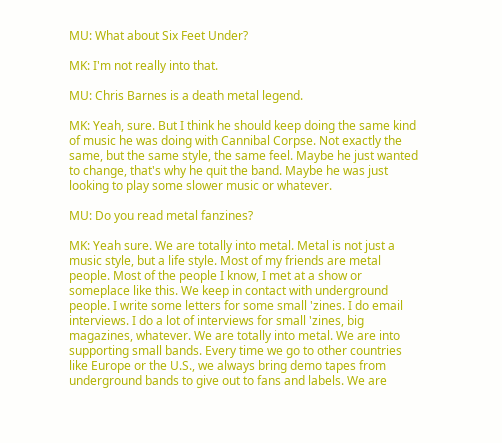MU: What about Six Feet Under?

MK: I'm not really into that.

MU: Chris Barnes is a death metal legend.

MK: Yeah, sure. But I think he should keep doing the same kind of music he was doing with Cannibal Corpse. Not exactly the same, but the same style, the same feel. Maybe he just wanted to change, that's why he quit the band. Maybe he was just looking to play some slower music or whatever.

MU: Do you read metal fanzines?

MK: Yeah sure. We are totally into metal. Metal is not just a music style, but a life style. Most of my friends are metal people. Most of the people I know, I met at a show or someplace like this. We keep in contact with underground people. I write some letters for some small 'zines. I do email interviews. I do a lot of interviews for small 'zines, big magazines, whatever. We are totally into metal. We are into supporting small bands. Every time we go to other countries like Europe or the U.S., we always bring demo tapes from underground bands to give out to fans and labels. We are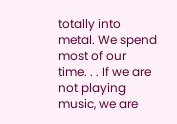totally into metal. We spend most of our time. . . If we are not playing music, we are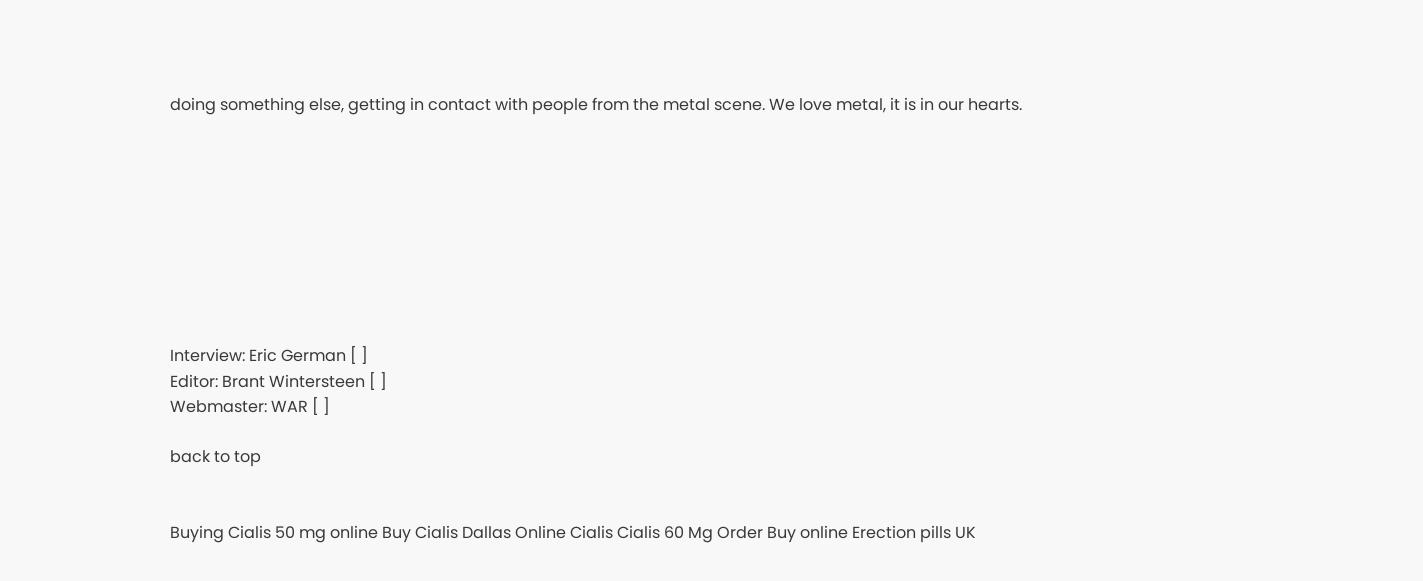doing something else, getting in contact with people from the metal scene. We love metal, it is in our hearts.









Interview: Eric German [ ]
Editor: Brant Wintersteen [ ]
Webmaster: WAR [ ]

back to top


Buying Cialis 50 mg online Buy Cialis Dallas Online Cialis Cialis 60 Mg Order Buy online Erection pills UK